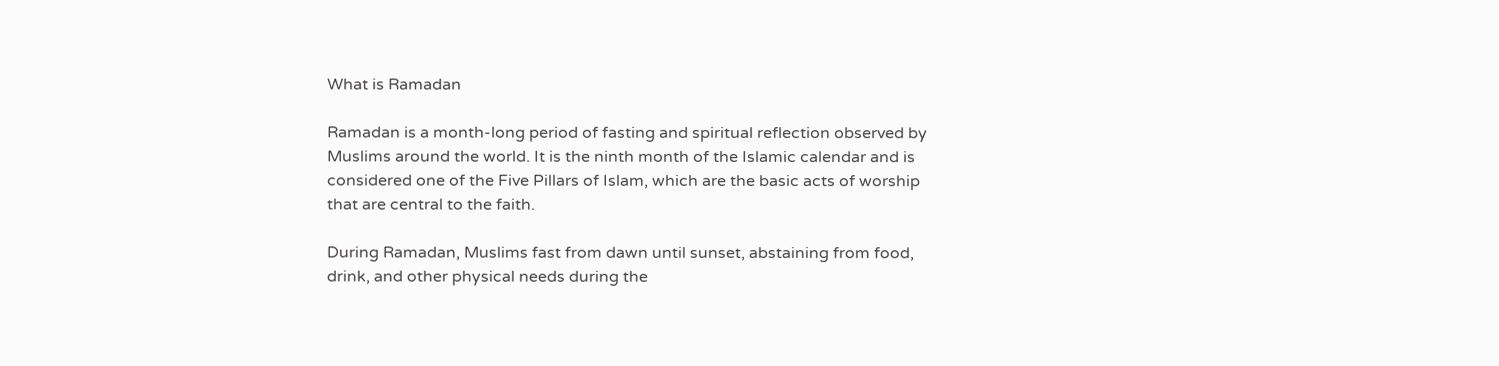What is Ramadan

Ramadan is a month-long period of fasting and spiritual reflection observed by Muslims around the world. It is the ninth month of the Islamic calendar and is considered one of the Five Pillars of Islam, which are the basic acts of worship that are central to the faith.

During Ramadan, Muslims fast from dawn until sunset, abstaining from food, drink, and other physical needs during the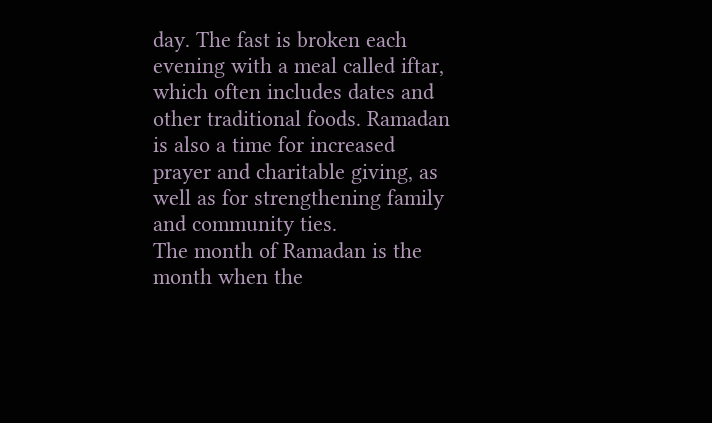day. The fast is broken each evening with a meal called iftar, which often includes dates and other traditional foods. Ramadan is also a time for increased prayer and charitable giving, as well as for strengthening family and community ties.
The month of Ramadan is the month when the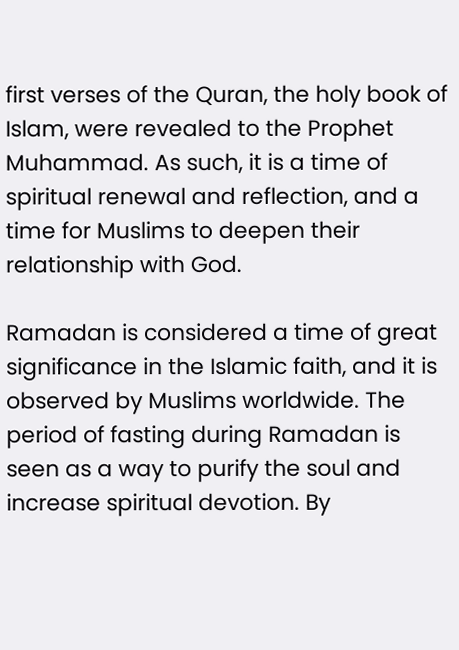first verses of the Quran, the holy book of Islam, were revealed to the Prophet Muhammad. As such, it is a time of spiritual renewal and reflection, and a time for Muslims to deepen their relationship with God.

Ramadan is considered a time of great significance in the Islamic faith, and it is observed by Muslims worldwide. The period of fasting during Ramadan is seen as a way to purify the soul and increase spiritual devotion. By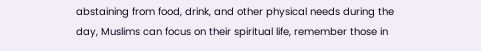abstaining from food, drink, and other physical needs during the day, Muslims can focus on their spiritual life, remember those in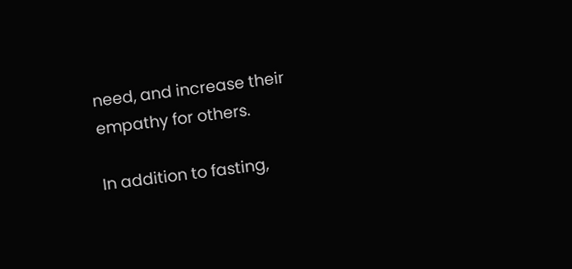need, and increase their empathy for others.

In addition to fasting,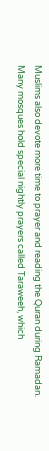Muslims also devote more time to prayer and reading the Quran during Ramadan. Many mosques hold special nightly prayers called Taraweeh, which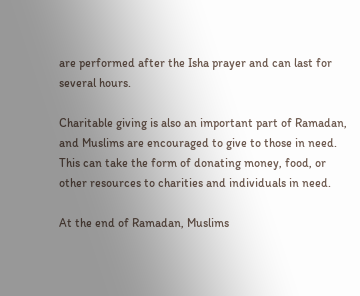are performed after the Isha prayer and can last for several hours.

Charitable giving is also an important part of Ramadan, and Muslims are encouraged to give to those in need. This can take the form of donating money, food, or other resources to charities and individuals in need.

At the end of Ramadan, Muslims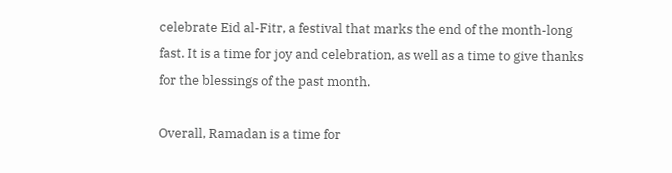celebrate Eid al-Fitr, a festival that marks the end of the month-long fast. It is a time for joy and celebration, as well as a time to give thanks for the blessings of the past month.

Overall, Ramadan is a time for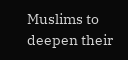Muslims to deepen their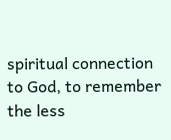spiritual connection to God, to remember the less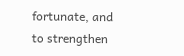fortunate, and to strengthen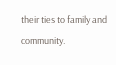their ties to family and community.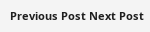Previous Post Next Post